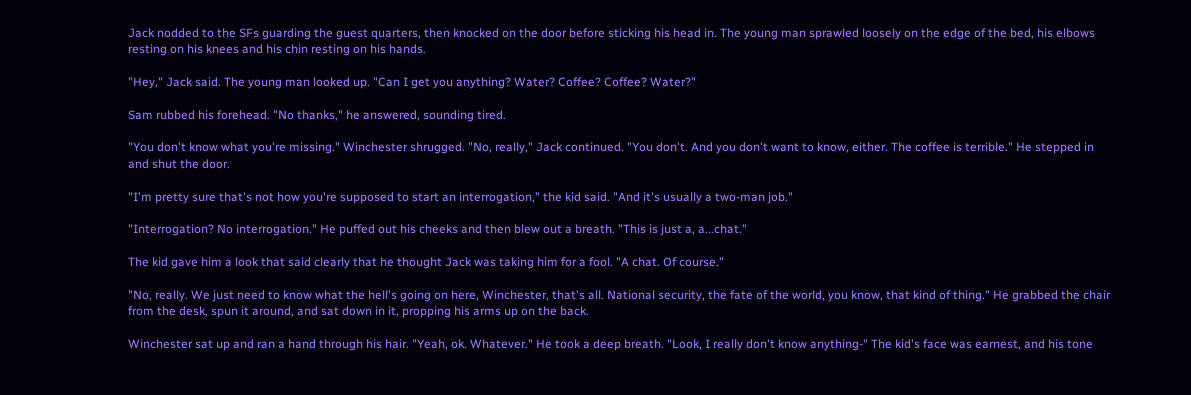Jack nodded to the SFs guarding the guest quarters, then knocked on the door before sticking his head in. The young man sprawled loosely on the edge of the bed, his elbows resting on his knees and his chin resting on his hands.

"Hey," Jack said. The young man looked up. "Can I get you anything? Water? Coffee? Coffee? Water?"

Sam rubbed his forehead. "No thanks," he answered, sounding tired.

"You don't know what you're missing." Winchester shrugged. "No, really," Jack continued. "You don't. And you don't want to know, either. The coffee is terrible." He stepped in and shut the door.

"I'm pretty sure that's not how you're supposed to start an interrogation," the kid said. "And it's usually a two-man job."

"Interrogation? No interrogation." He puffed out his cheeks and then blew out a breath. "This is just a, a...chat."

The kid gave him a look that said clearly that he thought Jack was taking him for a fool. "A chat. Of course."

"No, really. We just need to know what the hell's going on here, Winchester, that's all. National security, the fate of the world, you know, that kind of thing." He grabbed the chair from the desk, spun it around, and sat down in it, propping his arms up on the back.

Winchester sat up and ran a hand through his hair. "Yeah, ok. Whatever." He took a deep breath. "Look, I really don't know anything-" The kid's face was earnest, and his tone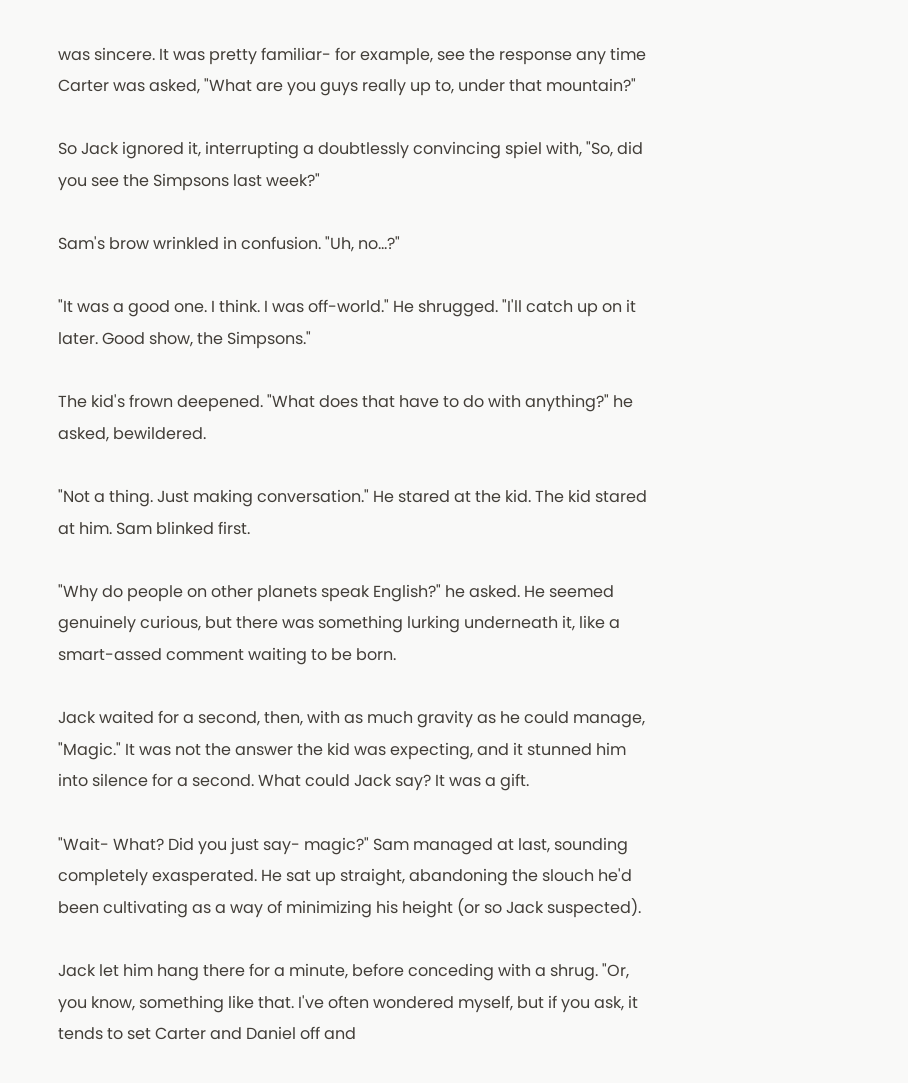was sincere. It was pretty familiar- for example, see the response any time Carter was asked, "What are you guys really up to, under that mountain?"

So Jack ignored it, interrupting a doubtlessly convincing spiel with, "So, did you see the Simpsons last week?"

Sam's brow wrinkled in confusion. "Uh, no...?"

"It was a good one. I think. I was off-world." He shrugged. "I'll catch up on it later. Good show, the Simpsons."

The kid's frown deepened. "What does that have to do with anything?" he asked, bewildered.

"Not a thing. Just making conversation." He stared at the kid. The kid stared at him. Sam blinked first.

"Why do people on other planets speak English?" he asked. He seemed genuinely curious, but there was something lurking underneath it, like a smart-assed comment waiting to be born.

Jack waited for a second, then, with as much gravity as he could manage, "Magic." It was not the answer the kid was expecting, and it stunned him into silence for a second. What could Jack say? It was a gift.

"Wait- What? Did you just say- magic?" Sam managed at last, sounding completely exasperated. He sat up straight, abandoning the slouch he'd been cultivating as a way of minimizing his height (or so Jack suspected).

Jack let him hang there for a minute, before conceding with a shrug. "Or, you know, something like that. I've often wondered myself, but if you ask, it tends to set Carter and Daniel off and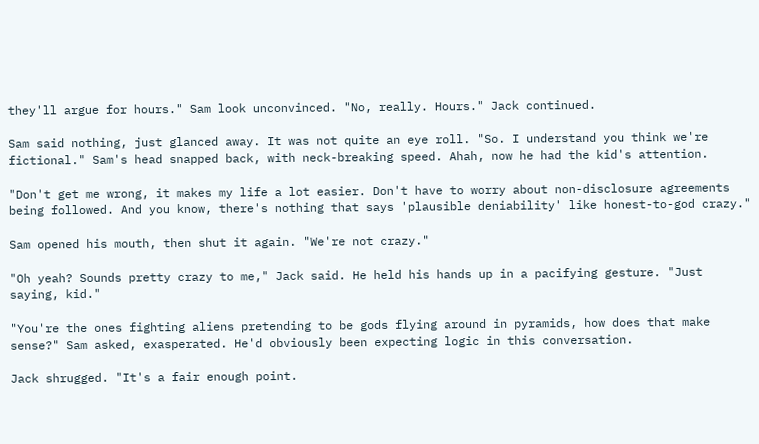they'll argue for hours." Sam look unconvinced. "No, really. Hours." Jack continued.

Sam said nothing, just glanced away. It was not quite an eye roll. "So. I understand you think we're fictional." Sam's head snapped back, with neck-breaking speed. Ahah, now he had the kid's attention.

"Don't get me wrong, it makes my life a lot easier. Don't have to worry about non-disclosure agreements being followed. And you know, there's nothing that says 'plausible deniability' like honest-to-god crazy."

Sam opened his mouth, then shut it again. "We're not crazy."

"Oh yeah? Sounds pretty crazy to me," Jack said. He held his hands up in a pacifying gesture. "Just saying, kid."

"You're the ones fighting aliens pretending to be gods flying around in pyramids, how does that make sense?" Sam asked, exasperated. He'd obviously been expecting logic in this conversation.

Jack shrugged. "It's a fair enough point.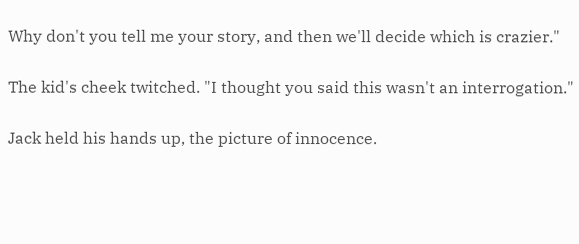Why don't you tell me your story, and then we'll decide which is crazier."

The kid's cheek twitched. "I thought you said this wasn't an interrogation."

Jack held his hands up, the picture of innocence.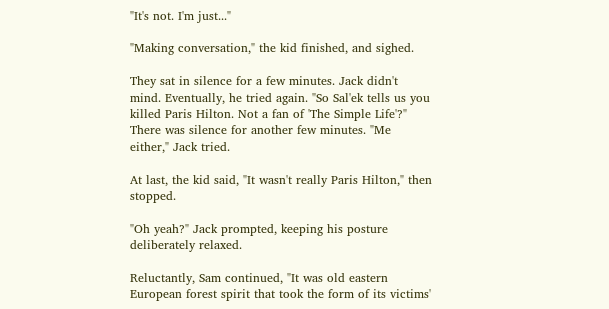"It's not. I'm just..."

"Making conversation," the kid finished, and sighed.

They sat in silence for a few minutes. Jack didn't mind. Eventually, he tried again. "So Sal'ek tells us you killed Paris Hilton. Not a fan of 'The Simple Life'?" There was silence for another few minutes. "Me either," Jack tried.

At last, the kid said, "It wasn't really Paris Hilton," then stopped.

"Oh yeah?" Jack prompted, keeping his posture deliberately relaxed.

Reluctantly, Sam continued, "It was old eastern European forest spirit that took the form of its victims'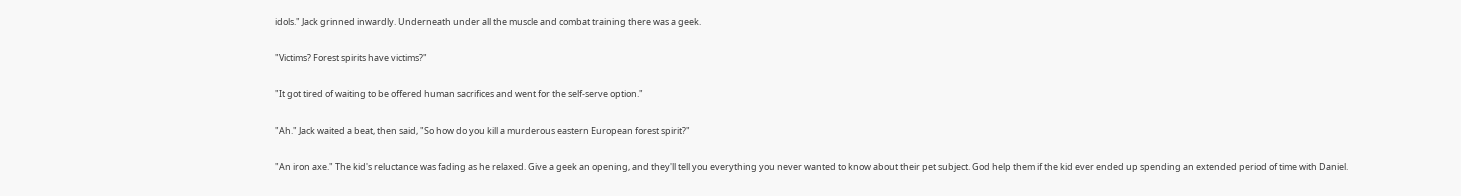idols." Jack grinned inwardly. Underneath under all the muscle and combat training there was a geek.

"Victims? Forest spirits have victims?"

"It got tired of waiting to be offered human sacrifices and went for the self-serve option."

"Ah." Jack waited a beat, then said, "So how do you kill a murderous eastern European forest spirit?"

"An iron axe." The kid's reluctance was fading as he relaxed. Give a geek an opening, and they'll tell you everything you never wanted to know about their pet subject. God help them if the kid ever ended up spending an extended period of time with Daniel.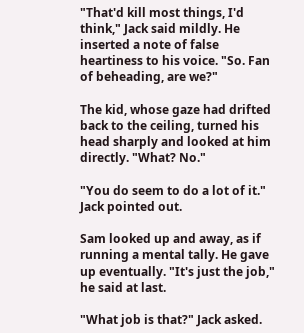"That'd kill most things, I'd think," Jack said mildly. He inserted a note of false heartiness to his voice. "So. Fan of beheading, are we?"

The kid, whose gaze had drifted back to the ceiling, turned his head sharply and looked at him directly. "What? No."

"You do seem to do a lot of it." Jack pointed out.

Sam looked up and away, as if running a mental tally. He gave up eventually. "It's just the job," he said at last.

"What job is that?" Jack asked.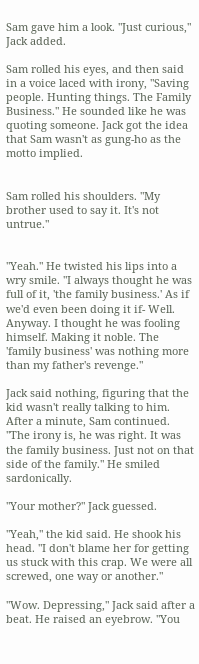Sam gave him a look. "Just curious," Jack added.

Sam rolled his eyes, and then said in a voice laced with irony, "Saving people. Hunting things. The Family Business." He sounded like he was quoting someone. Jack got the idea that Sam wasn't as gung-ho as the motto implied.


Sam rolled his shoulders. "My brother used to say it. It's not untrue."


"Yeah." He twisted his lips into a wry smile. "I always thought he was full of it, 'the family business.' As if we'd even been doing it if- Well. Anyway. I thought he was fooling himself. Making it noble. The 'family business' was nothing more than my father's revenge."

Jack said nothing, figuring that the kid wasn't really talking to him. After a minute, Sam continued. "The irony is, he was right. It was the family business. Just not on that side of the family." He smiled sardonically.

"Your mother?" Jack guessed.

"Yeah," the kid said. He shook his head. "I don't blame her for getting us stuck with this crap. We were all screwed, one way or another."

"Wow. Depressing," Jack said after a beat. He raised an eyebrow. "You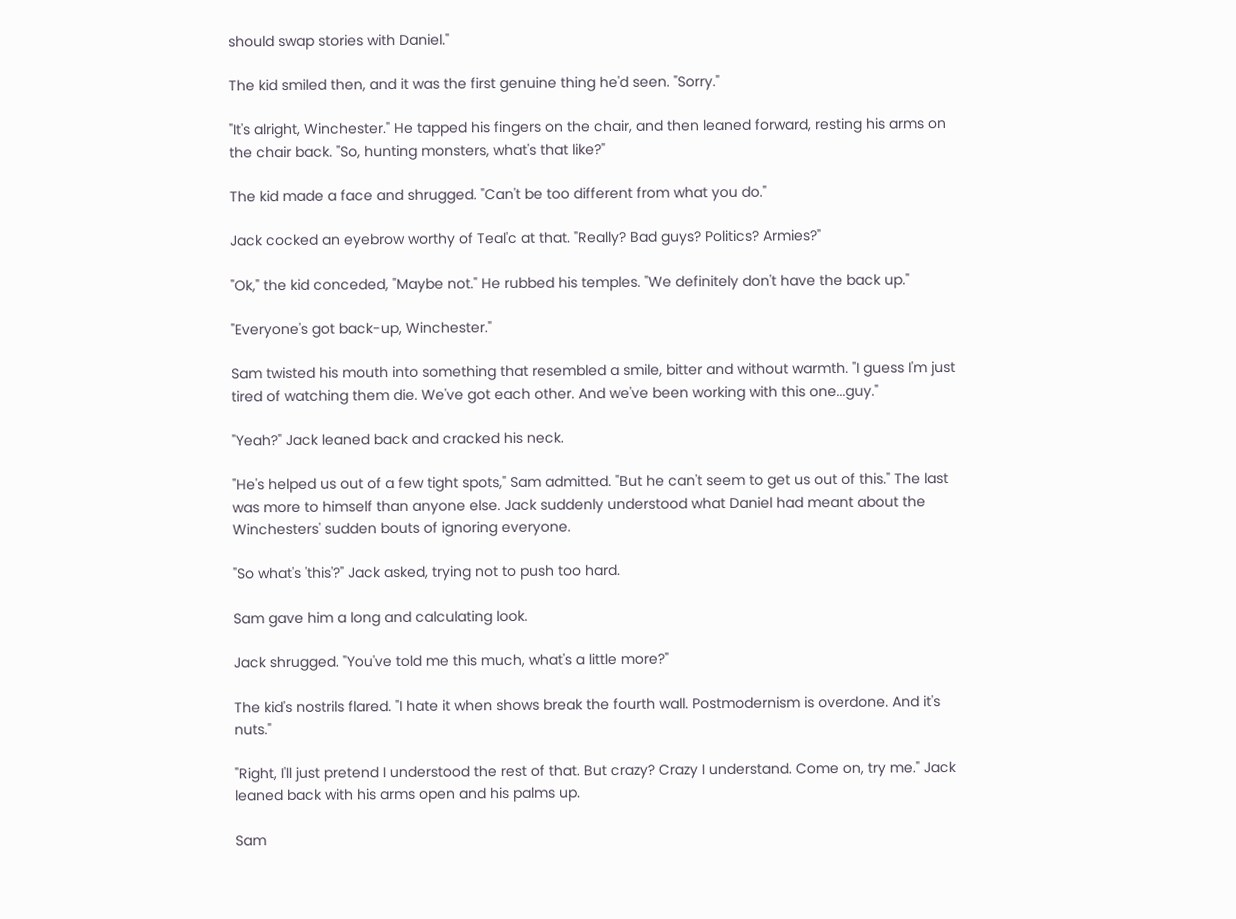should swap stories with Daniel."

The kid smiled then, and it was the first genuine thing he'd seen. "Sorry."

"It's alright, Winchester." He tapped his fingers on the chair, and then leaned forward, resting his arms on the chair back. "So, hunting monsters, what's that like?"

The kid made a face and shrugged. "Can't be too different from what you do."

Jack cocked an eyebrow worthy of Teal'c at that. "Really? Bad guys? Politics? Armies?"

"Ok," the kid conceded, "Maybe not." He rubbed his temples. "We definitely don't have the back up."

"Everyone's got back-up, Winchester."

Sam twisted his mouth into something that resembled a smile, bitter and without warmth. "I guess I'm just tired of watching them die. We've got each other. And we've been working with this one...guy."

"Yeah?" Jack leaned back and cracked his neck.

"He's helped us out of a few tight spots," Sam admitted. "But he can't seem to get us out of this." The last was more to himself than anyone else. Jack suddenly understood what Daniel had meant about the Winchesters' sudden bouts of ignoring everyone.

"So what's 'this'?" Jack asked, trying not to push too hard.

Sam gave him a long and calculating look.

Jack shrugged. "You've told me this much, what's a little more?"

The kid's nostrils flared. "I hate it when shows break the fourth wall. Postmodernism is overdone. And it's nuts."

"Right, I'll just pretend I understood the rest of that. But crazy? Crazy I understand. Come on, try me." Jack leaned back with his arms open and his palms up.

Sam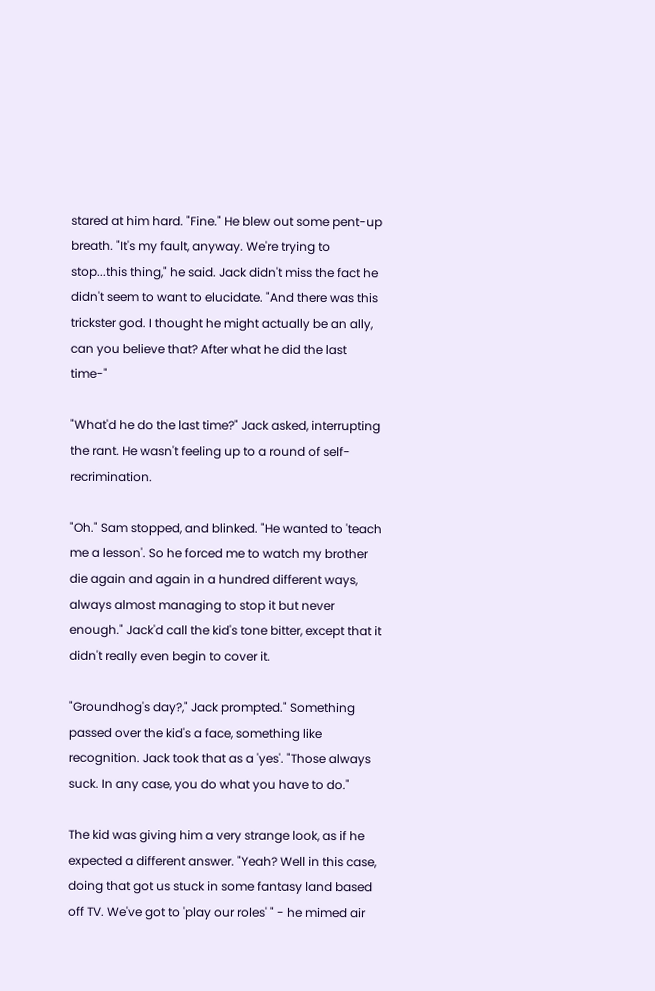stared at him hard. "Fine." He blew out some pent-up breath. "It's my fault, anyway. We're trying to stop...this thing," he said. Jack didn't miss the fact he didn't seem to want to elucidate. "And there was this trickster god. I thought he might actually be an ally, can you believe that? After what he did the last time-"

"What'd he do the last time?" Jack asked, interrupting the rant. He wasn't feeling up to a round of self-recrimination.

"Oh." Sam stopped, and blinked. "He wanted to 'teach me a lesson'. So he forced me to watch my brother die again and again in a hundred different ways, always almost managing to stop it but never enough." Jack'd call the kid's tone bitter, except that it didn't really even begin to cover it.

"Groundhog's day?," Jack prompted." Something passed over the kid's a face, something like recognition. Jack took that as a 'yes'. "Those always suck. In any case, you do what you have to do."

The kid was giving him a very strange look, as if he expected a different answer. "Yeah? Well in this case, doing that got us stuck in some fantasy land based off TV. We've got to 'play our roles' " - he mimed air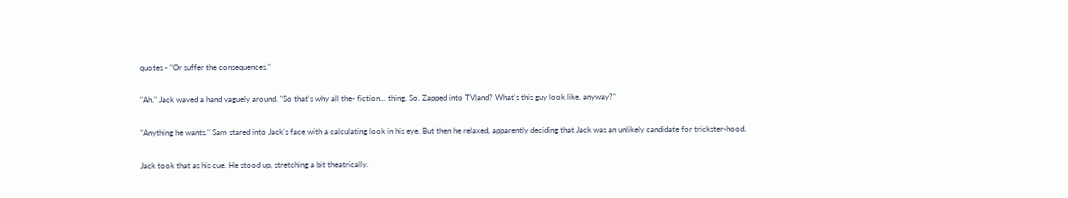quotes - "Or suffer the consequences."

"Ah." Jack waved a hand vaguely around. "So that's why all the- fiction... thing. So. Zapped into TVland? What's this guy look like, anyway?"

"Anything he wants." Sam stared into Jack's face with a calculating look in his eye. But then he relaxed, apparently deciding that Jack was an unlikely candidate for trickster-hood.

Jack took that as his cue. He stood up, stretching a bit theatrically.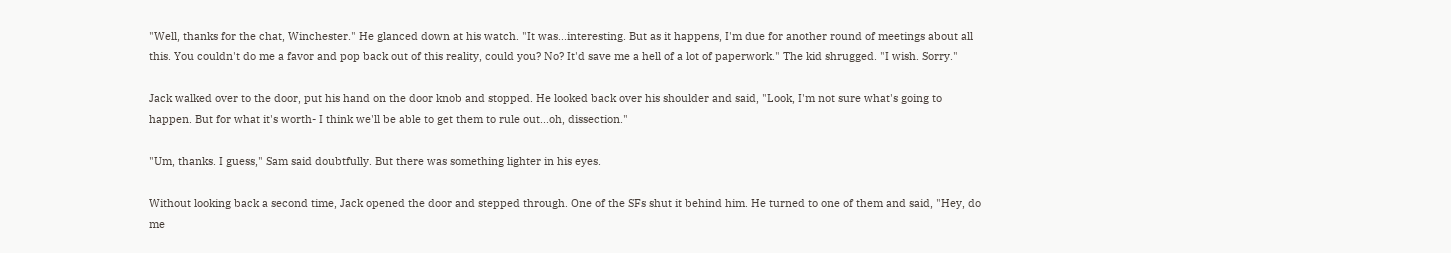"Well, thanks for the chat, Winchester." He glanced down at his watch. "It was...interesting. But as it happens, I'm due for another round of meetings about all this. You couldn't do me a favor and pop back out of this reality, could you? No? It'd save me a hell of a lot of paperwork." The kid shrugged. "I wish. Sorry."

Jack walked over to the door, put his hand on the door knob and stopped. He looked back over his shoulder and said, "Look, I'm not sure what's going to happen. But for what it's worth- I think we'll be able to get them to rule out...oh, dissection."

"Um, thanks. I guess," Sam said doubtfully. But there was something lighter in his eyes.

Without looking back a second time, Jack opened the door and stepped through. One of the SFs shut it behind him. He turned to one of them and said, "Hey, do me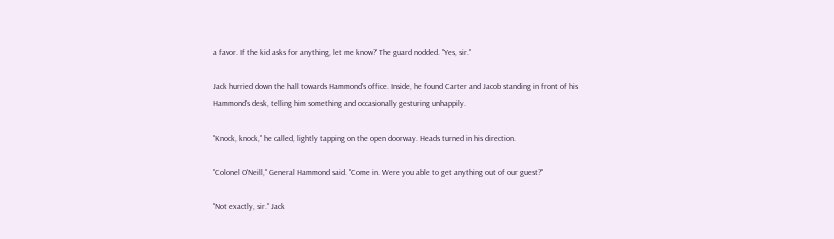a favor. If the kid asks for anything, let me know?' The guard nodded. "Yes, sir."

Jack hurried down the hall towards Hammond's office. Inside, he found Carter and Jacob standing in front of his Hammond's desk, telling him something and occasionally gesturing unhappily.

"Knock, knock," he called, lightly tapping on the open doorway. Heads turned in his direction.

"Colonel O'Neill," General Hammond said. "Come in. Were you able to get anything out of our guest?"

"Not exactly, sir." Jack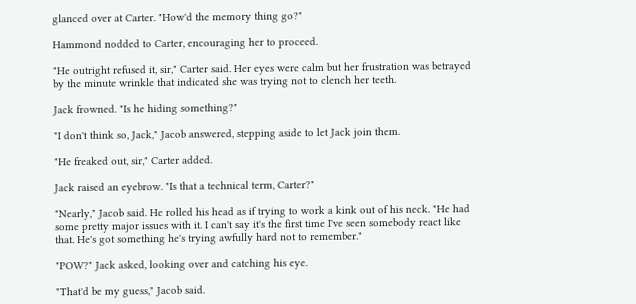glanced over at Carter. "How'd the memory thing go?"

Hammond nodded to Carter, encouraging her to proceed.

"He outright refused it, sir," Carter said. Her eyes were calm but her frustration was betrayed by the minute wrinkle that indicated she was trying not to clench her teeth.

Jack frowned. "Is he hiding something?"

"I don't think so, Jack," Jacob answered, stepping aside to let Jack join them.

"He freaked out, sir," Carter added.

Jack raised an eyebrow. "Is that a technical term, Carter?"

"Nearly," Jacob said. He rolled his head as if trying to work a kink out of his neck. "He had some pretty major issues with it. I can't say it's the first time I've seen somebody react like that. He's got something he's trying awfully hard not to remember."

"POW?" Jack asked, looking over and catching his eye.

"That'd be my guess," Jacob said.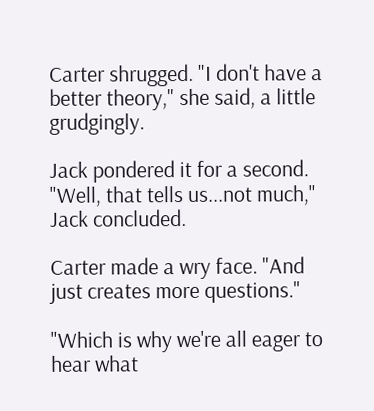Carter shrugged. "I don't have a better theory," she said, a little grudgingly.

Jack pondered it for a second. "Well, that tells us...not much," Jack concluded.

Carter made a wry face. "And just creates more questions."

"Which is why we're all eager to hear what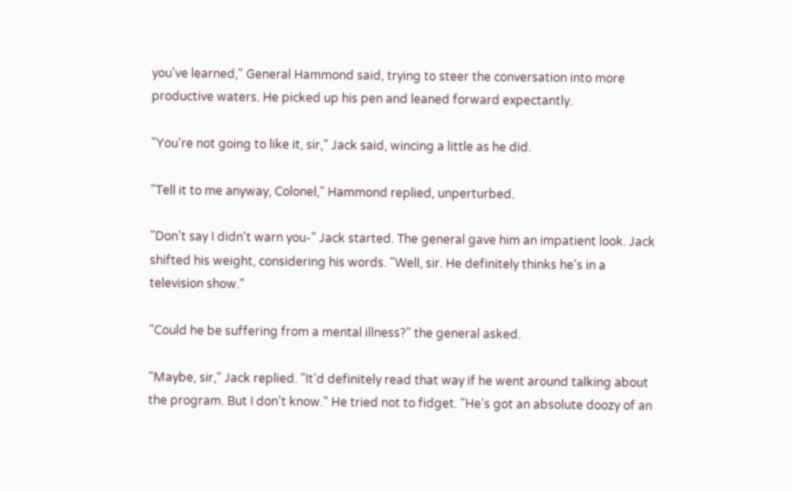you've learned," General Hammond said, trying to steer the conversation into more productive waters. He picked up his pen and leaned forward expectantly.

"You're not going to like it, sir," Jack said, wincing a little as he did.

"Tell it to me anyway, Colonel," Hammond replied, unperturbed.

"Don't say I didn't warn you-" Jack started. The general gave him an impatient look. Jack shifted his weight, considering his words. "Well, sir. He definitely thinks he's in a television show."

"Could he be suffering from a mental illness?" the general asked.

"Maybe, sir," Jack replied. "It'd definitely read that way if he went around talking about the program. But I don't know." He tried not to fidget. "He's got an absolute doozy of an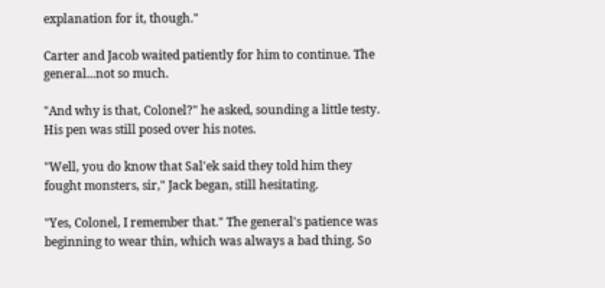explanation for it, though."

Carter and Jacob waited patiently for him to continue. The general...not so much.

"And why is that, Colonel?" he asked, sounding a little testy. His pen was still posed over his notes.

"Well, you do know that Sal'ek said they told him they fought monsters, sir," Jack began, still hesitating.

"Yes, Colonel, I remember that." The general's patience was beginning to wear thin, which was always a bad thing. So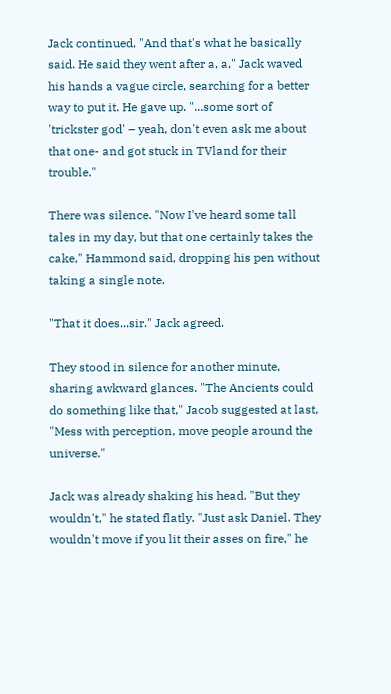Jack continued, "And that's what he basically said. He said they went after a, a," Jack waved his hands a vague circle, searching for a better way to put it. He gave up. "...some sort of 'trickster god' – yeah, don't even ask me about that one- and got stuck in TVland for their trouble."

There was silence. "Now I've heard some tall tales in my day, but that one certainly takes the cake," Hammond said, dropping his pen without taking a single note.

"That it does...sir." Jack agreed.

They stood in silence for another minute, sharing awkward glances. "The Ancients could do something like that," Jacob suggested at last, "Mess with perception, move people around the universe."

Jack was already shaking his head. "But they wouldn't," he stated flatly. "Just ask Daniel. They wouldn't move if you lit their asses on fire," he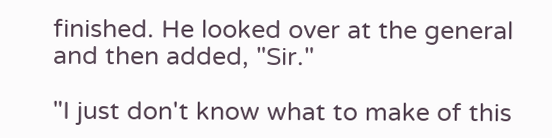finished. He looked over at the general and then added, "Sir."

"I just don't know what to make of this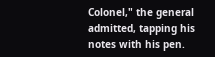Colonel," the general admitted, tapping his notes with his pen.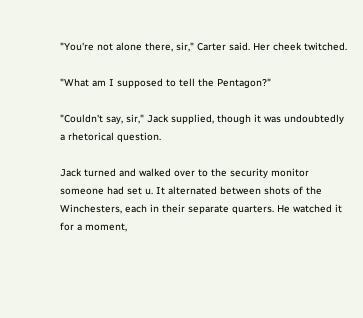"You're not alone there, sir," Carter said. Her cheek twitched.

"What am I supposed to tell the Pentagon?"

"Couldn't say, sir," Jack supplied, though it was undoubtedly a rhetorical question.

Jack turned and walked over to the security monitor someone had set u. It alternated between shots of the Winchesters, each in their separate quarters. He watched it for a moment,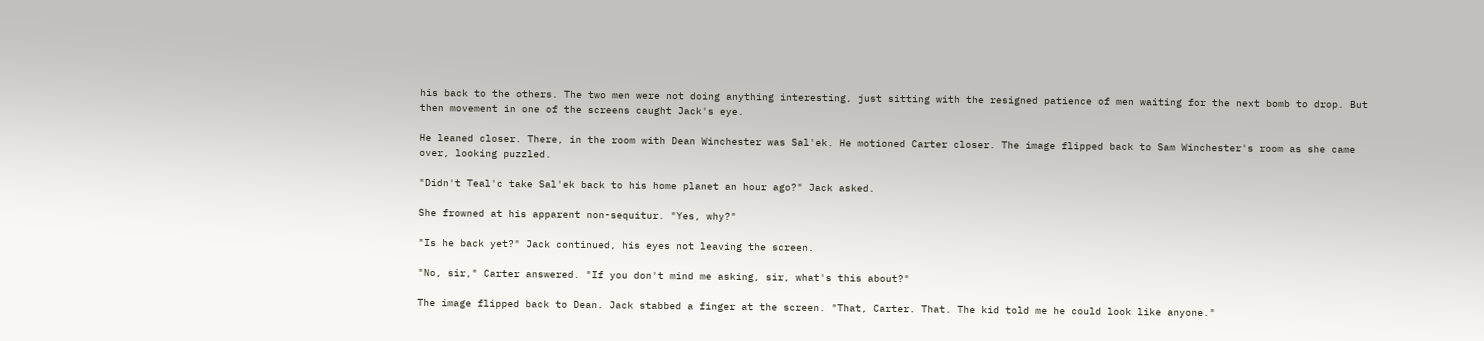his back to the others. The two men were not doing anything interesting, just sitting with the resigned patience of men waiting for the next bomb to drop. But then movement in one of the screens caught Jack's eye.

He leaned closer. There, in the room with Dean Winchester was Sal'ek. He motioned Carter closer. The image flipped back to Sam Winchester's room as she came over, looking puzzled.

"Didn't Teal'c take Sal'ek back to his home planet an hour ago?" Jack asked.

She frowned at his apparent non-sequitur. "Yes, why?"

"Is he back yet?" Jack continued, his eyes not leaving the screen.

"No, sir," Carter answered. "If you don't mind me asking, sir, what's this about?"

The image flipped back to Dean. Jack stabbed a finger at the screen. "That, Carter. That. The kid told me he could look like anyone."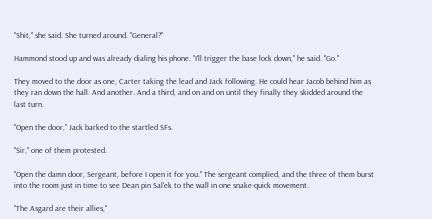"Shit," she said. She turned around. "General?"

Hammond stood up and was already dialing his phone. "I'll trigger the base lock down," he said. "Go."

They moved to the door as one, Carter taking the lead and Jack following. He could hear Jacob behind him as they ran down the hall. And another. And a third, and on and on until they finally they skidded around the last turn.

"Open the door," Jack barked to the startled SFs.

"Sir," one of them protested.

"Open the damn door, Sergeant, before I open it for you." The sergeant complied, and the three of them burst into the room just in time to see Dean pin Sal'ek to the wall in one snake-quick movement.

"The Asgard are their allies,"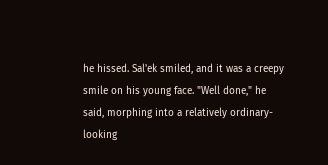he hissed. Sal'ek smiled, and it was a creepy smile on his young face. "Well done," he said, morphing into a relatively ordinary-looking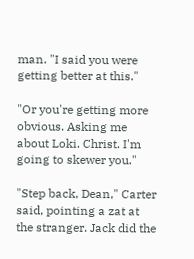man. "I said you were getting better at this."

"Or you're getting more obvious. Asking me about Loki. Christ. I'm going to skewer you."

"Step back, Dean," Carter said, pointing a zat at the stranger. Jack did the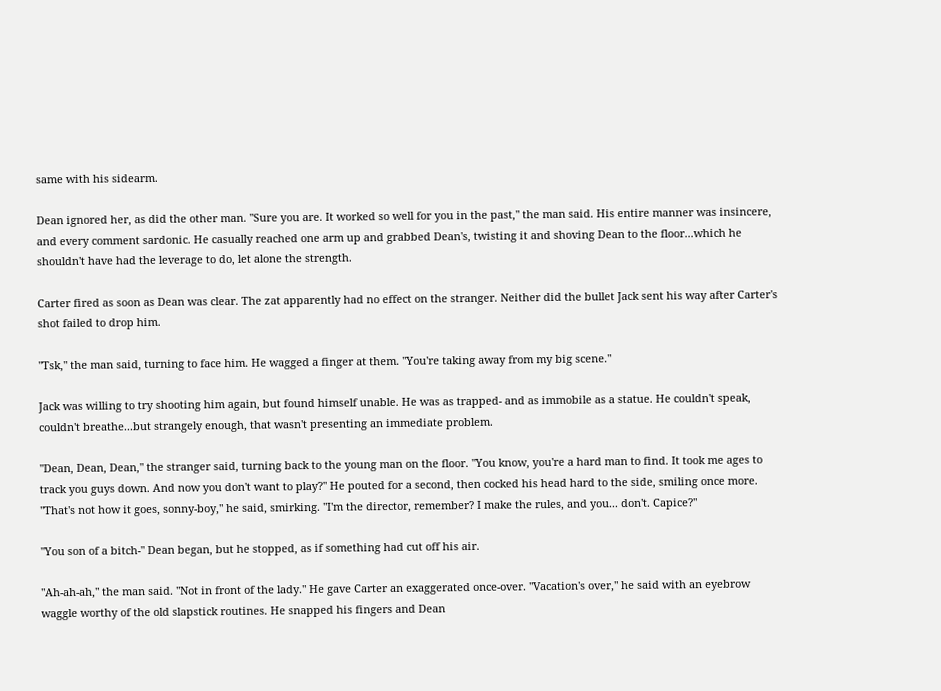same with his sidearm.

Dean ignored her, as did the other man. "Sure you are. It worked so well for you in the past," the man said. His entire manner was insincere, and every comment sardonic. He casually reached one arm up and grabbed Dean's, twisting it and shoving Dean to the floor...which he shouldn't have had the leverage to do, let alone the strength.

Carter fired as soon as Dean was clear. The zat apparently had no effect on the stranger. Neither did the bullet Jack sent his way after Carter's shot failed to drop him.

"Tsk," the man said, turning to face him. He wagged a finger at them. "You're taking away from my big scene."

Jack was willing to try shooting him again, but found himself unable. He was as trapped- and as immobile as a statue. He couldn't speak, couldn't breathe...but strangely enough, that wasn't presenting an immediate problem.

"Dean, Dean, Dean," the stranger said, turning back to the young man on the floor. "You know, you're a hard man to find. It took me ages to track you guys down. And now you don't want to play?" He pouted for a second, then cocked his head hard to the side, smiling once more. "That's not how it goes, sonny-boy," he said, smirking. "I'm the director, remember? I make the rules, and you... don't. Capice?"

"You son of a bitch-" Dean began, but he stopped, as if something had cut off his air.

"Ah-ah-ah," the man said. "Not in front of the lady." He gave Carter an exaggerated once-over. "Vacation's over," he said with an eyebrow waggle worthy of the old slapstick routines. He snapped his fingers and Dean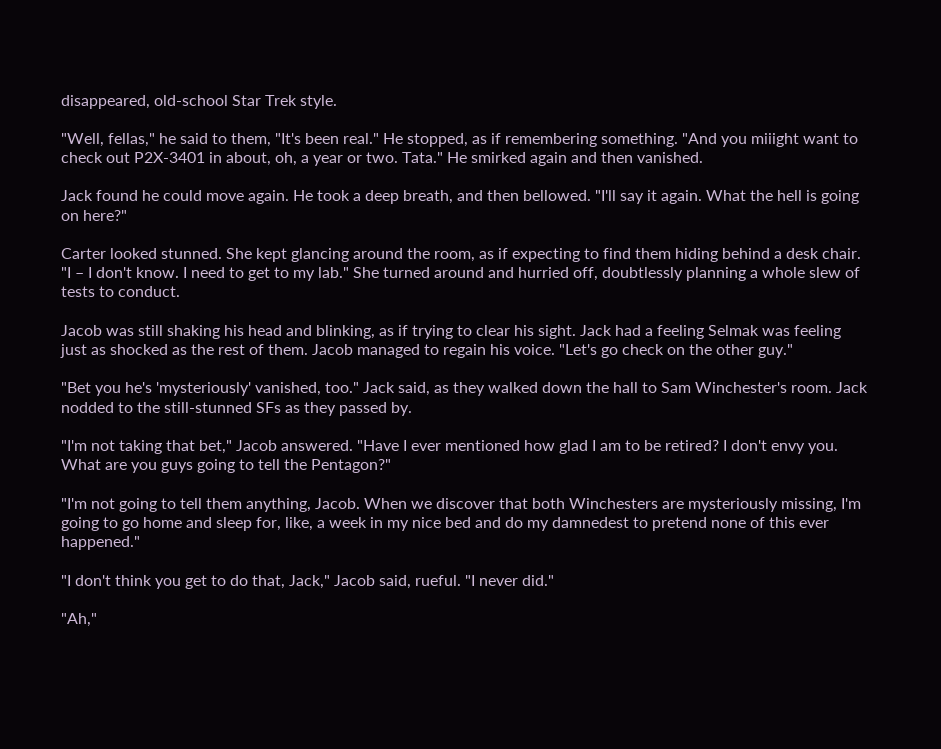disappeared, old-school Star Trek style.

"Well, fellas," he said to them, "It's been real." He stopped, as if remembering something. "And you miiight want to check out P2X-3401 in about, oh, a year or two. Tata." He smirked again and then vanished.

Jack found he could move again. He took a deep breath, and then bellowed. "I'll say it again. What the hell is going on here?"

Carter looked stunned. She kept glancing around the room, as if expecting to find them hiding behind a desk chair. "I – I don't know. I need to get to my lab." She turned around and hurried off, doubtlessly planning a whole slew of tests to conduct.

Jacob was still shaking his head and blinking, as if trying to clear his sight. Jack had a feeling Selmak was feeling just as shocked as the rest of them. Jacob managed to regain his voice. "Let's go check on the other guy."

"Bet you he's 'mysteriously' vanished, too." Jack said, as they walked down the hall to Sam Winchester's room. Jack nodded to the still-stunned SFs as they passed by.

"I'm not taking that bet," Jacob answered. "Have I ever mentioned how glad I am to be retired? I don't envy you. What are you guys going to tell the Pentagon?"

"I'm not going to tell them anything, Jacob. When we discover that both Winchesters are mysteriously missing, I'm going to go home and sleep for, like, a week in my nice bed and do my damnedest to pretend none of this ever happened."

"I don't think you get to do that, Jack," Jacob said, rueful. "I never did."

"Ah,"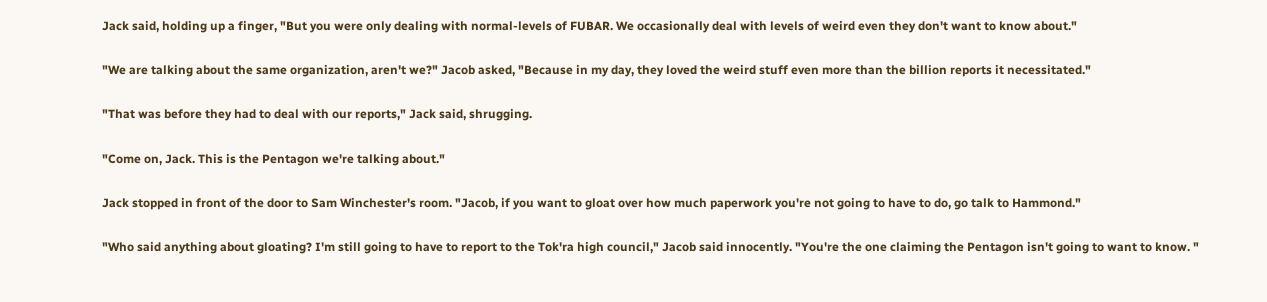Jack said, holding up a finger, "But you were only dealing with normal-levels of FUBAR. We occasionally deal with levels of weird even they don't want to know about."

"We are talking about the same organization, aren't we?" Jacob asked, "Because in my day, they loved the weird stuff even more than the billion reports it necessitated."

"That was before they had to deal with our reports," Jack said, shrugging.

"Come on, Jack. This is the Pentagon we're talking about."

Jack stopped in front of the door to Sam Winchester's room. "Jacob, if you want to gloat over how much paperwork you're not going to have to do, go talk to Hammond."

"Who said anything about gloating? I'm still going to have to report to the Tok'ra high council," Jacob said innocently. "You're the one claiming the Pentagon isn't going to want to know. "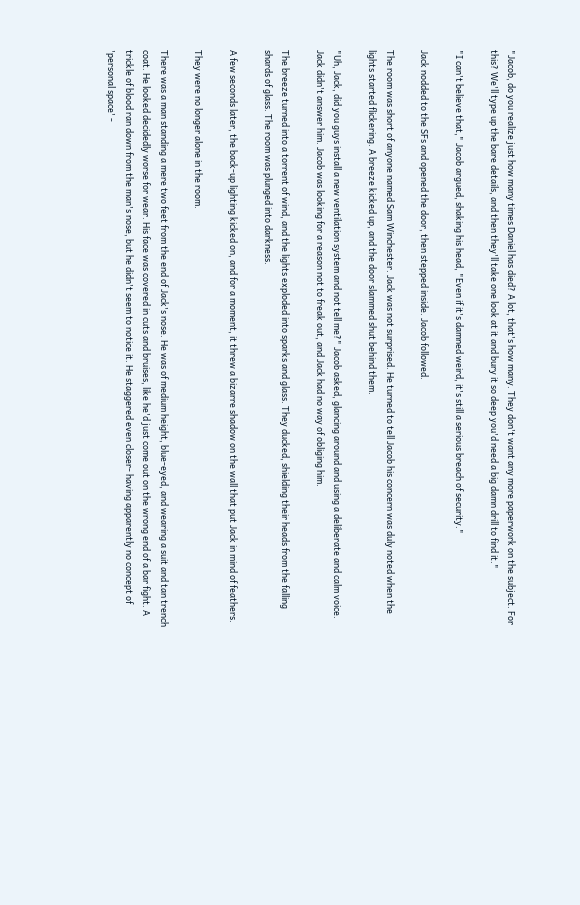"Jacob, do you realize just how many times Daniel has died? A lot, that's how many. They don't want any more paperwork on the subject. For this? We'll type up the bare details, and then they'll take one look at it and bury it so deep you'd need a big damn drill to find it."

"I can't believe that," Jacob argued, shaking his head, "Even if it's damned weird, it's still a serious breach of security."

Jack nodded to the SFs and opened the door, then stepped inside. Jacob followed.

The room was short of anyone named Sam Winchester. Jack was not surprised. He turned to tell Jacob his concern was duly noted when the lights started flickering. A breeze kicked up, and the door slammed shut behind them.

"Uh, Jack, did you guys install a new ventilation system and not tell me?" Jacob asked, glancing around and using a deliberate and calm voice. Jack didn't answer him. Jacob was looking for a reason not to freak out, and Jack had no way of obliging him.

The breeze turned into a torrent of wind, and the lights exploded into sparks and glass. They ducked, shielding their heads from the falling shards of glass. The room was plunged into darkness.

A few seconds later, the back-up lighting kicked on, and for a moment, it threw a bizarre shadow on the wall that put Jack in mind of feathers.

They were no longer alone in the room.

There was a man standing a mere two feet from the end of Jack's nose. He was of medium height, blue-eyed, and wearing a suit and tan trench coat. He looked decidedly worse for wear. His face was covered in cuts and bruises, like he'd just come out on the wrong end of a bar fight. A trickle of blood ran down from the man's nose, but he didn't seem to notice it. He staggered even closer- having apparently no concept of 'personal space' -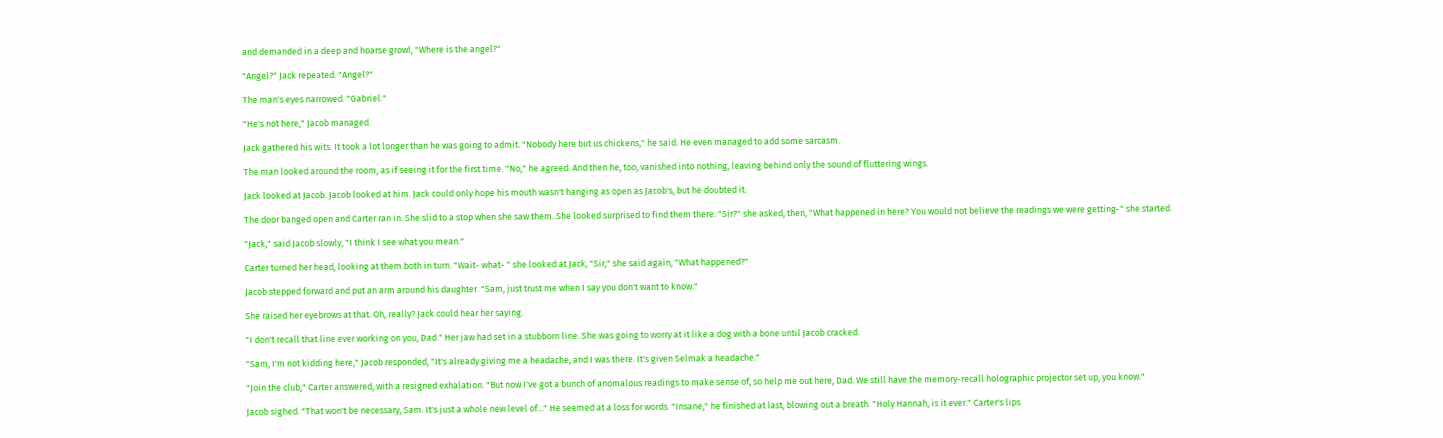and demanded in a deep and hoarse growl, "Where is the angel?"

"Angel?" Jack repeated. "Angel?"

The man's eyes narrowed. "Gabriel."

"He's not here," Jacob managed.

Jack gathered his wits. It took a lot longer than he was going to admit. "Nobody here but us chickens," he said. He even managed to add some sarcasm.

The man looked around the room, as if seeing it for the first time. "No," he agreed. And then he, too, vanished into nothing, leaving behind only the sound of fluttering wings.

Jack looked at Jacob. Jacob looked at him. Jack could only hope his mouth wasn't hanging as open as Jacob's, but he doubted it.

The door banged open and Carter ran in. She slid to a stop when she saw them. She looked surprised to find them there. "Sir?" she asked, then, "What happened in here? You would not believe the readings we were getting-" she started.

"Jack," said Jacob slowly, "I think I see what you mean."

Carter turned her head, looking at them both in turn. "Wait- what- " she looked at Jack, "Sir," she said again, "What happened?"

Jacob stepped forward and put an arm around his daughter. "Sam, just trust me when I say you don't want to know."

She raised her eyebrows at that. Oh, really? Jack could hear her saying.

"I don't recall that line ever working on you, Dad." Her jaw had set in a stubborn line. She was going to worry at it like a dog with a bone until Jacob cracked.

"Sam, I'm not kidding here," Jacob responded, "It's already giving me a headache, and I was there. It's given Selmak a headache."

"Join the club," Carter answered, with a resigned exhalation. "But now I've got a bunch of anomalous readings to make sense of, so help me out here, Dad. We still have the memory-recall holographic projector set up, you know."

Jacob sighed. "That won't be necessary, Sam. It's just a whole new level of..." He seemed at a loss for words. "Insane," he finished at last, blowing out a breath. "Holy Hannah, is it ever." Carter's lips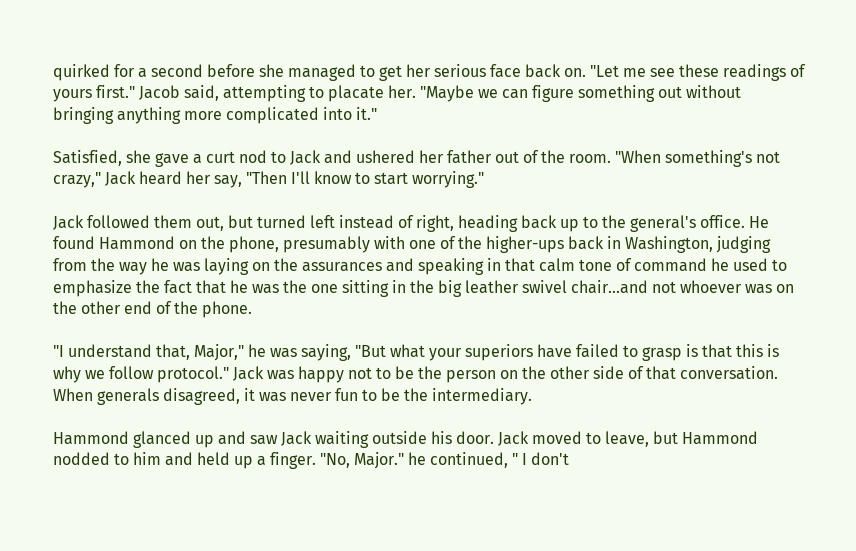quirked for a second before she managed to get her serious face back on. "Let me see these readings of yours first." Jacob said, attempting to placate her. "Maybe we can figure something out without bringing anything more complicated into it."

Satisfied, she gave a curt nod to Jack and ushered her father out of the room. "When something's not crazy," Jack heard her say, "Then I'll know to start worrying."

Jack followed them out, but turned left instead of right, heading back up to the general's office. He found Hammond on the phone, presumably with one of the higher-ups back in Washington, judging from the way he was laying on the assurances and speaking in that calm tone of command he used to emphasize the fact that he was the one sitting in the big leather swivel chair...and not whoever was on the other end of the phone.

"I understand that, Major," he was saying, "But what your superiors have failed to grasp is that this is why we follow protocol." Jack was happy not to be the person on the other side of that conversation. When generals disagreed, it was never fun to be the intermediary.

Hammond glanced up and saw Jack waiting outside his door. Jack moved to leave, but Hammond nodded to him and held up a finger. "No, Major." he continued, " I don't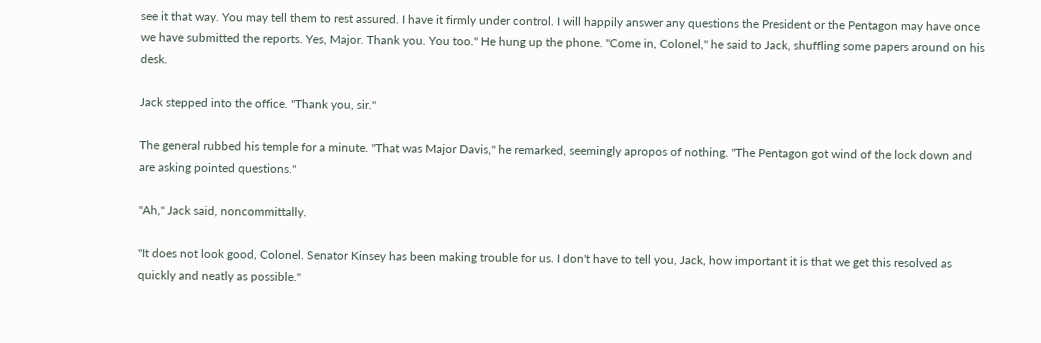see it that way. You may tell them to rest assured. I have it firmly under control. I will happily answer any questions the President or the Pentagon may have once we have submitted the reports. Yes, Major. Thank you. You too." He hung up the phone. "Come in, Colonel," he said to Jack, shuffling some papers around on his desk.

Jack stepped into the office. "Thank you, sir."

The general rubbed his temple for a minute. "That was Major Davis," he remarked, seemingly apropos of nothing. "The Pentagon got wind of the lock down and are asking pointed questions."

"Ah," Jack said, noncommittally.

"It does not look good, Colonel. Senator Kinsey has been making trouble for us. I don't have to tell you, Jack, how important it is that we get this resolved as quickly and neatly as possible."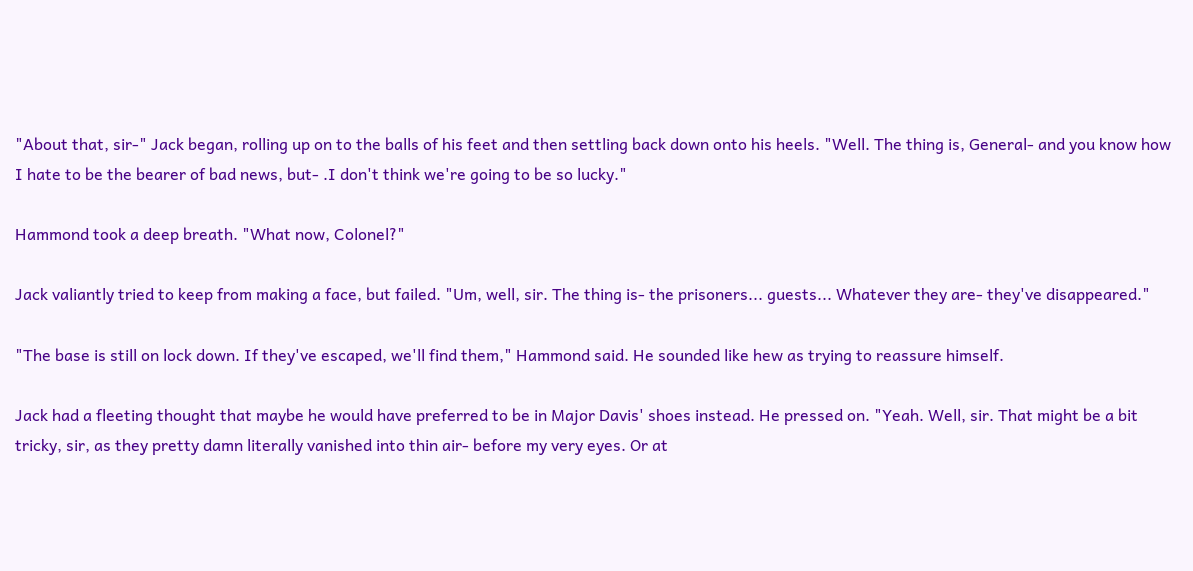"About that, sir-" Jack began, rolling up on to the balls of his feet and then settling back down onto his heels. "Well. The thing is, General- and you know how I hate to be the bearer of bad news, but- .I don't think we're going to be so lucky."

Hammond took a deep breath. "What now, Colonel?"

Jack valiantly tried to keep from making a face, but failed. "Um, well, sir. The thing is- the prisoners... guests... Whatever they are- they've disappeared."

"The base is still on lock down. If they've escaped, we'll find them," Hammond said. He sounded like hew as trying to reassure himself.

Jack had a fleeting thought that maybe he would have preferred to be in Major Davis' shoes instead. He pressed on. "Yeah. Well, sir. That might be a bit tricky, sir, as they pretty damn literally vanished into thin air- before my very eyes. Or at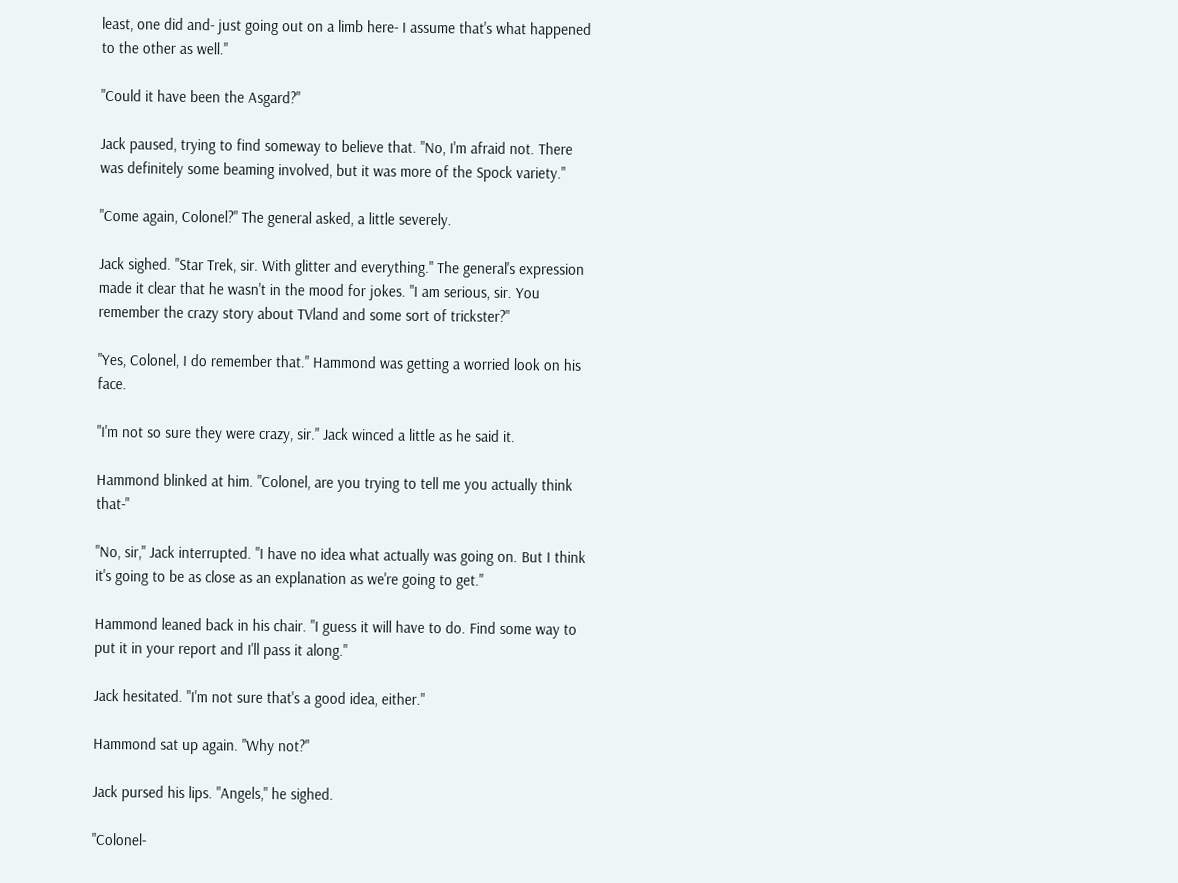least, one did and- just going out on a limb here- I assume that's what happened to the other as well."

"Could it have been the Asgard?"

Jack paused, trying to find someway to believe that. "No, I'm afraid not. There was definitely some beaming involved, but it was more of the Spock variety."

"Come again, Colonel?" The general asked, a little severely.

Jack sighed. "Star Trek, sir. With glitter and everything." The general's expression made it clear that he wasn't in the mood for jokes. "I am serious, sir. You remember the crazy story about TVland and some sort of trickster?"

"Yes, Colonel, I do remember that." Hammond was getting a worried look on his face.

"I'm not so sure they were crazy, sir." Jack winced a little as he said it.

Hammond blinked at him. "Colonel, are you trying to tell me you actually think that-"

"No, sir," Jack interrupted. "I have no idea what actually was going on. But I think it's going to be as close as an explanation as we're going to get."

Hammond leaned back in his chair. "I guess it will have to do. Find some way to put it in your report and I'll pass it along."

Jack hesitated. "I'm not sure that's a good idea, either."

Hammond sat up again. "Why not?"

Jack pursed his lips. "Angels," he sighed.

"Colonel-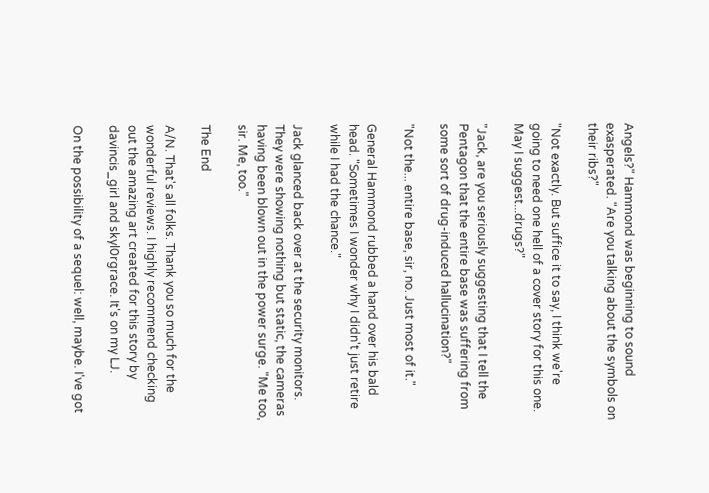Angels?" Hammond was beginning to sound exasperated. "Are you talking about the symbols on their ribs?"

"Not exactly. But suffice it to say, I think we're going to need one hell of a cover story for this one. May I suggest...drugs?"

"Jack, are you seriously suggesting that I tell the Pentagon that the entire base was suffering from some sort of drug-induced hallucination?"

"Not the... entire base, sir, no. Just most of it."

General Hammond rubbed a hand over his bald head. "Sometimes I wonder why I didn't just retire while I had the chance."

Jack glanced back over at the security monitors. They were showing nothing but static, the cameras having been blown out in the power surge. "Me too, sir. Me, too."

The End

A/N. That's all folks. Thank you so much for the wonderful reviews. I highly recommend checking out the amazing art created for this story by davincis_girl and skyl0rgrace. It's on my LJ.

On the possibility of a sequel: well, maybe. I've got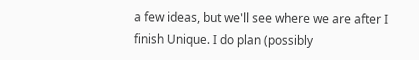a few ideas, but we'll see where we are after I finish Unique. I do plan (possibly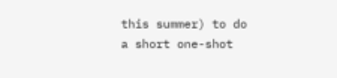this summer) to do a short one-shot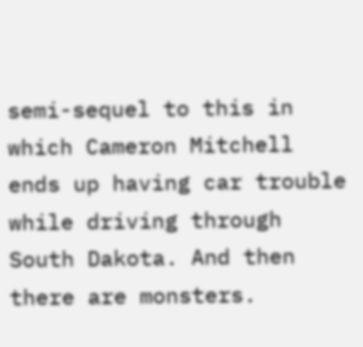semi-sequel to this in which Cameron Mitchell ends up having car trouble while driving through South Dakota. And then there are monsters.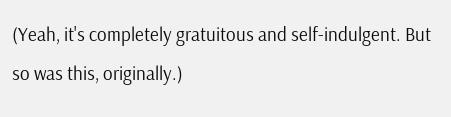(Yeah, it's completely gratuitous and self-indulgent. But so was this, originally.)